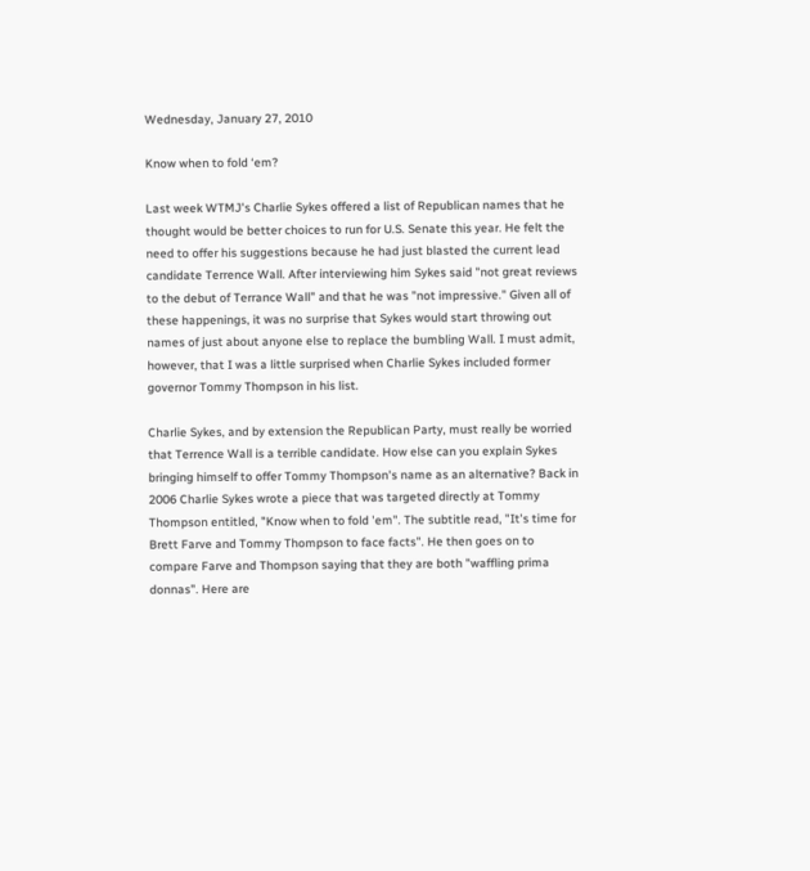Wednesday, January 27, 2010

Know when to fold ‘em?

Last week WTMJ's Charlie Sykes offered a list of Republican names that he thought would be better choices to run for U.S. Senate this year. He felt the need to offer his suggestions because he had just blasted the current lead candidate Terrence Wall. After interviewing him Sykes said "not great reviews to the debut of Terrance Wall" and that he was "not impressive." Given all of these happenings, it was no surprise that Sykes would start throwing out names of just about anyone else to replace the bumbling Wall. I must admit, however, that I was a little surprised when Charlie Sykes included former governor Tommy Thompson in his list.

Charlie Sykes, and by extension the Republican Party, must really be worried that Terrence Wall is a terrible candidate. How else can you explain Sykes bringing himself to offer Tommy Thompson's name as an alternative? Back in 2006 Charlie Sykes wrote a piece that was targeted directly at Tommy Thompson entitled, "Know when to fold 'em". The subtitle read, "It's time for Brett Farve and Tommy Thompson to face facts". He then goes on to compare Farve and Thompson saying that they are both "waffling prima donnas". Here are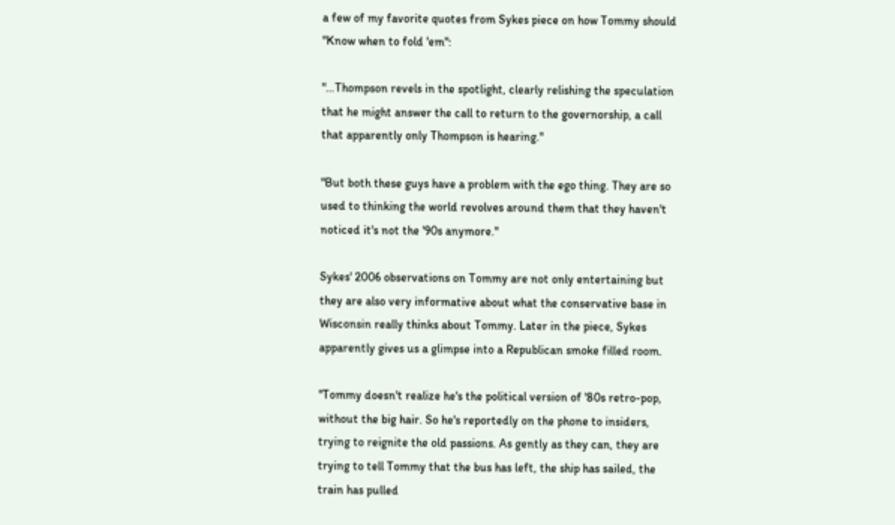a few of my favorite quotes from Sykes piece on how Tommy should "Know when to fold 'em":

"…Thompson revels in the spotlight, clearly relishing the speculation that he might answer the call to return to the governorship, a call that apparently only Thompson is hearing."

"But both these guys have a problem with the ego thing. They are so used to thinking the world revolves around them that they haven't noticed it's not the '90s anymore."

Sykes' 2006 observations on Tommy are not only entertaining but they are also very informative about what the conservative base in Wisconsin really thinks about Tommy. Later in the piece, Sykes apparently gives us a glimpse into a Republican smoke filled room.

"Tommy doesn't realize he's the political version of '80s retro-pop, without the big hair. So he's reportedly on the phone to insiders, trying to reignite the old passions. As gently as they can, they are trying to tell Tommy that the bus has left, the ship has sailed, the train has pulled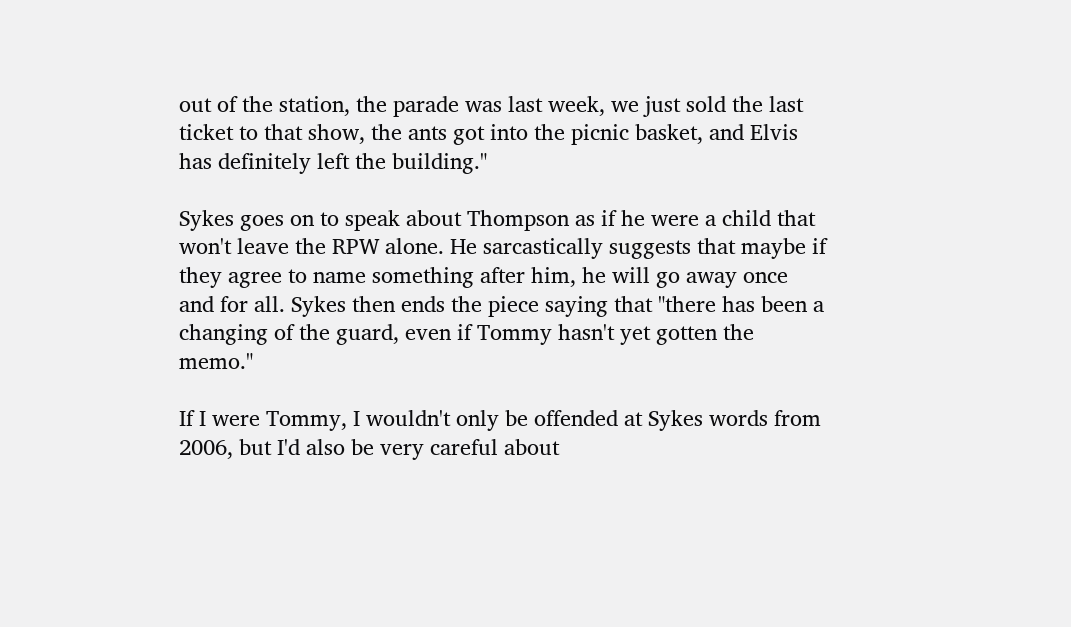out of the station, the parade was last week, we just sold the last ticket to that show, the ants got into the picnic basket, and Elvis has definitely left the building."

Sykes goes on to speak about Thompson as if he were a child that won't leave the RPW alone. He sarcastically suggests that maybe if they agree to name something after him, he will go away once and for all. Sykes then ends the piece saying that "there has been a changing of the guard, even if Tommy hasn't yet gotten the memo."

If I were Tommy, I wouldn't only be offended at Sykes words from 2006, but I'd also be very careful about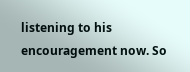listening to his encouragement now. So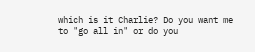which is it Charlie? Do you want me to "go all in" or do you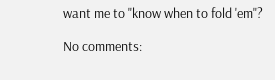want me to "know when to fold 'em"?

No comments: